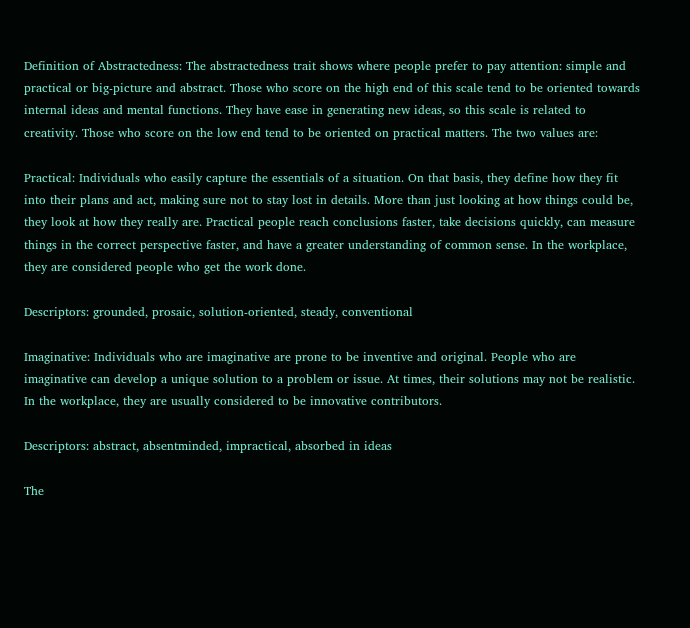Definition of Abstractedness: The abstractedness trait shows where people prefer to pay attention: simple and practical or big-picture and abstract. Those who score on the high end of this scale tend to be oriented towards internal ideas and mental functions. They have ease in generating new ideas, so this scale is related to creativity. Those who score on the low end tend to be oriented on practical matters. The two values are:

Practical: Individuals who easily capture the essentials of a situation. On that basis, they define how they fit into their plans and act, making sure not to stay lost in details. More than just looking at how things could be, they look at how they really are. Practical people reach conclusions faster, take decisions quickly, can measure things in the correct perspective faster, and have a greater understanding of common sense. In the workplace, they are considered people who get the work done.

Descriptors: grounded, prosaic, solution-oriented, steady, conventional

Imaginative: Individuals who are imaginative are prone to be inventive and original. People who are imaginative can develop a unique solution to a problem or issue. At times, their solutions may not be realistic. In the workplace, they are usually considered to be innovative contributors.

Descriptors: abstract, absentminded, impractical, absorbed in ideas

The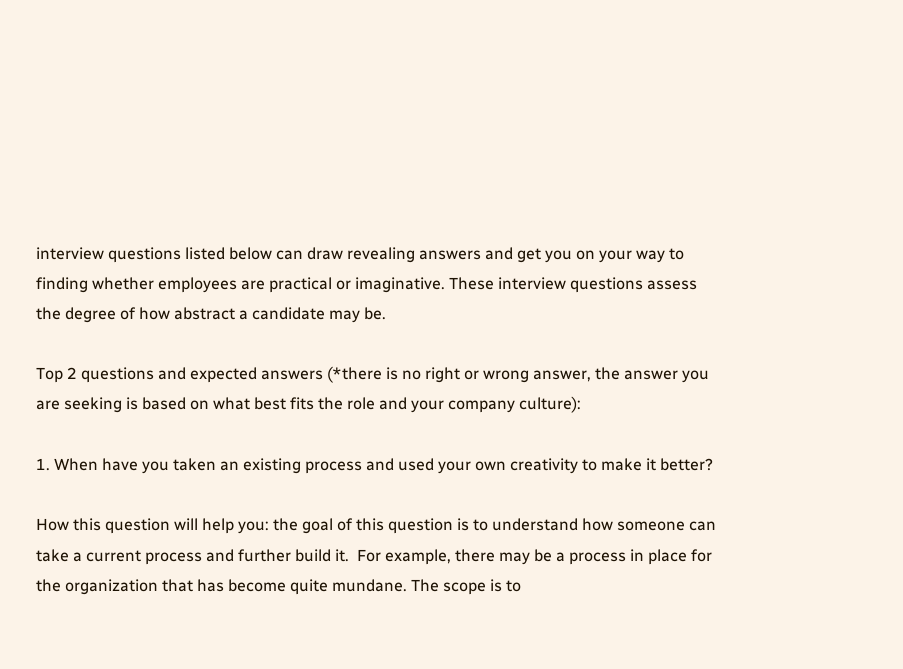interview questions listed below can draw revealing answers and get you on your way to finding whether employees are practical or imaginative. These interview questions assess the degree of how abstract a candidate may be.

Top 2 questions and expected answers (*there is no right or wrong answer, the answer you are seeking is based on what best fits the role and your company culture):

1. When have you taken an existing process and used your own creativity to make it better?

How this question will help you: the goal of this question is to understand how someone can take a current process and further build it.  For example, there may be a process in place for the organization that has become quite mundane. The scope is to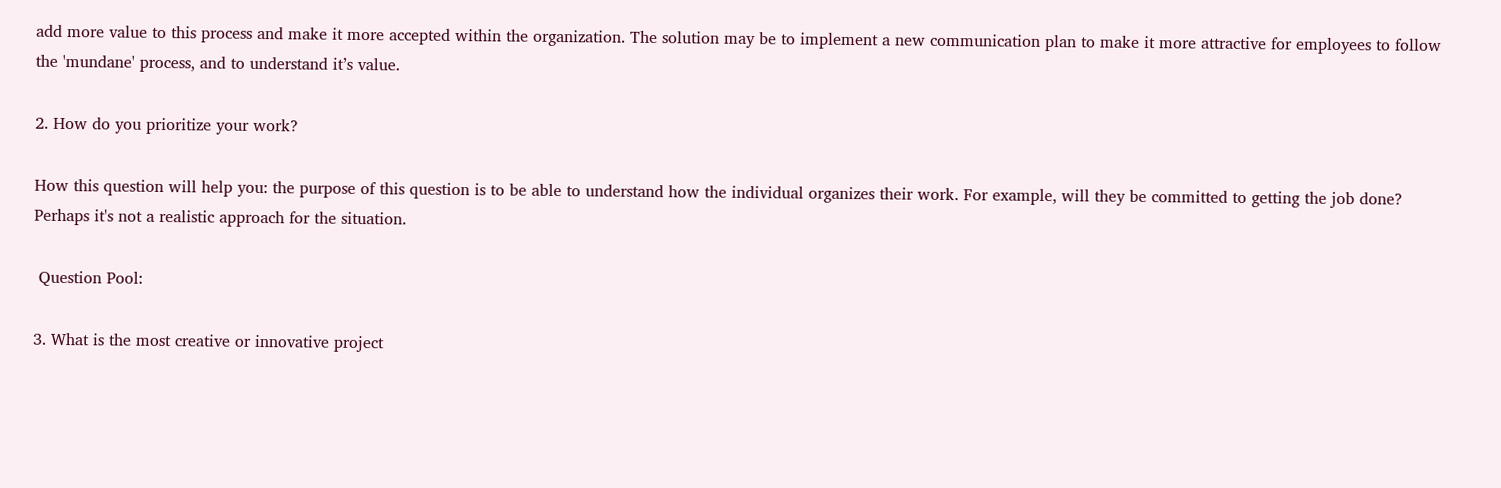add more value to this process and make it more accepted within the organization. The solution may be to implement a new communication plan to make it more attractive for employees to follow the 'mundane' process, and to understand it’s value.

2. How do you prioritize your work?

How this question will help you: the purpose of this question is to be able to understand how the individual organizes their work. For example, will they be committed to getting the job done? Perhaps it's not a realistic approach for the situation.

 Question Pool:

3. What is the most creative or innovative project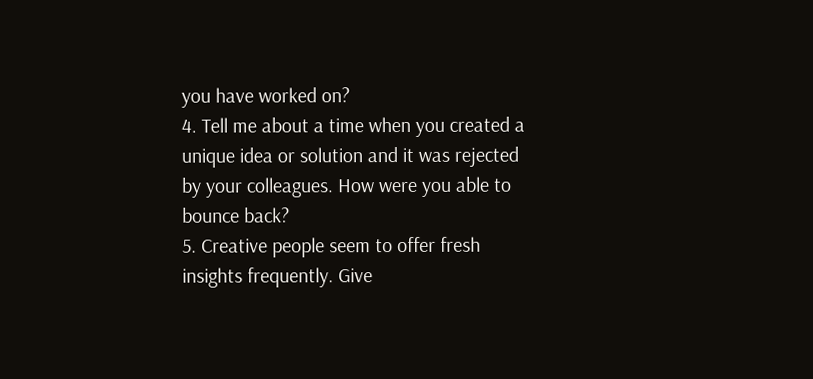you have worked on?
4. Tell me about a time when you created a unique idea or solution and it was rejected by your colleagues. How were you able to bounce back?
5. Creative people seem to offer fresh insights frequently. Give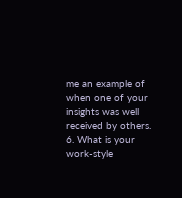me an example of when one of your insights was well received by others.
6. What is your work-style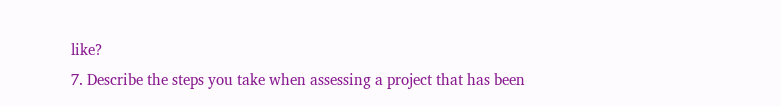like?
7. Describe the steps you take when assessing a project that has been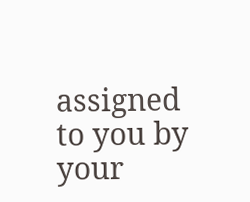assigned to you by your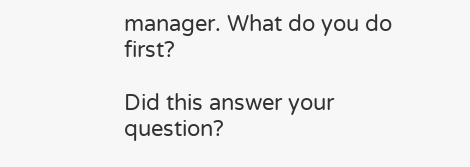manager. What do you do first?

Did this answer your question?